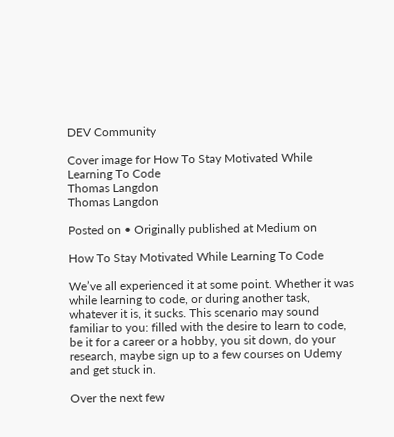DEV Community

Cover image for How To Stay Motivated While Learning To Code
Thomas Langdon
Thomas Langdon

Posted on • Originally published at Medium on

How To Stay Motivated While Learning To Code

We’ve all experienced it at some point. Whether it was while learning to code, or during another task, whatever it is, it sucks. This scenario may sound familiar to you: filled with the desire to learn to code, be it for a career or a hobby, you sit down, do your research, maybe sign up to a few courses on Udemy and get stuck in.

Over the next few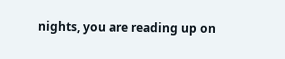nights, you are reading up on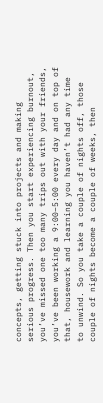concepts, getting stuck into projects and making serious progress. Then you start experiencing burnout, you’ve missed one too many trips out with your friends, you’ve been working a 9:00–5:00 every day and on top of that, housework and learning you haven’t had any time to unwind. So you take a couple of nights off, those couple of nights become a couple of weeks, then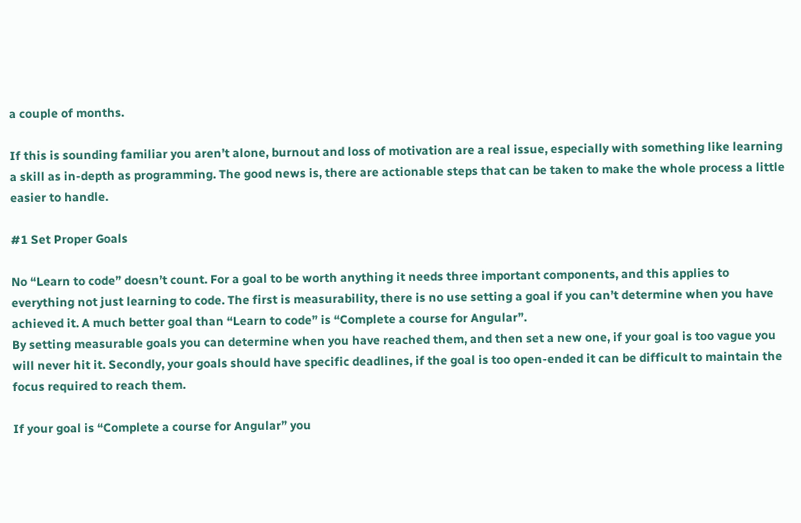a couple of months.

If this is sounding familiar you aren’t alone, burnout and loss of motivation are a real issue, especially with something like learning a skill as in-depth as programming. The good news is, there are actionable steps that can be taken to make the whole process a little easier to handle.

#1 Set Proper Goals

No “Learn to code” doesn’t count. For a goal to be worth anything it needs three important components, and this applies to everything not just learning to code. The first is measurability, there is no use setting a goal if you can’t determine when you have achieved it. A much better goal than “Learn to code” is “Complete a course for Angular”.
By setting measurable goals you can determine when you have reached them, and then set a new one, if your goal is too vague you will never hit it. Secondly, your goals should have specific deadlines, if the goal is too open-ended it can be difficult to maintain the focus required to reach them.

If your goal is “Complete a course for Angular” you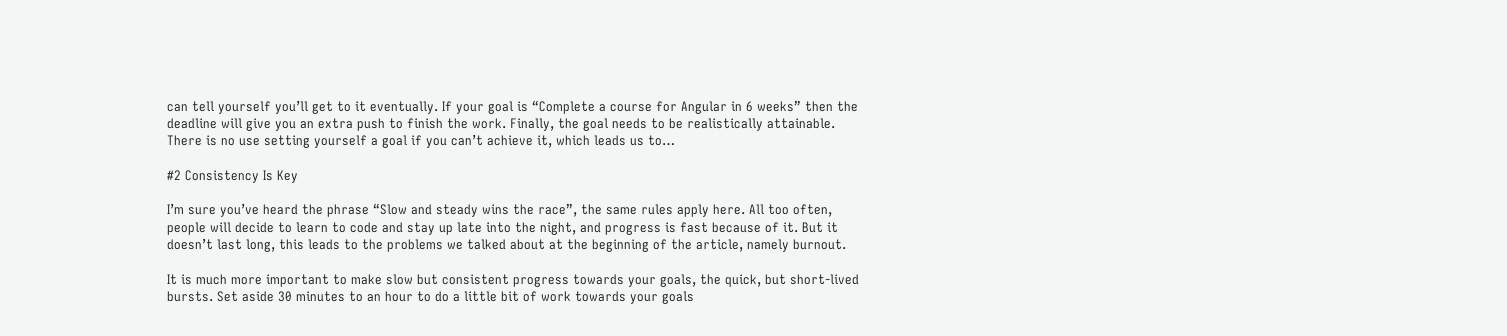can tell yourself you’ll get to it eventually. If your goal is “Complete a course for Angular in 6 weeks” then the deadline will give you an extra push to finish the work. Finally, the goal needs to be realistically attainable. There is no use setting yourself a goal if you can’t achieve it, which leads us to…

#2 Consistency Is Key

I’m sure you’ve heard the phrase “Slow and steady wins the race”, the same rules apply here. All too often, people will decide to learn to code and stay up late into the night, and progress is fast because of it. But it doesn’t last long, this leads to the problems we talked about at the beginning of the article, namely burnout.

It is much more important to make slow but consistent progress towards your goals, the quick, but short-lived bursts. Set aside 30 minutes to an hour to do a little bit of work towards your goals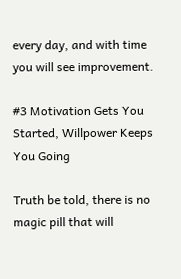every day, and with time you will see improvement.

#3 Motivation Gets You Started, Willpower Keeps You Going

Truth be told, there is no magic pill that will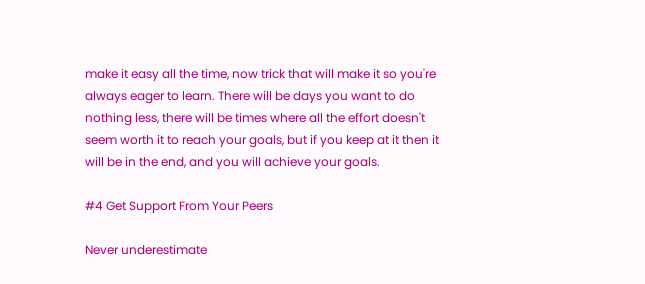make it easy all the time, now trick that will make it so you're always eager to learn. There will be days you want to do nothing less, there will be times where all the effort doesn't seem worth it to reach your goals, but if you keep at it then it will be in the end, and you will achieve your goals.

#4 Get Support From Your Peers

Never underestimate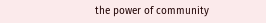the power of community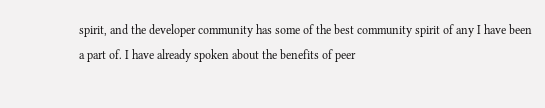spirit, and the developer community has some of the best community spirit of any I have been a part of. I have already spoken about the benefits of peer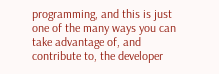programming, and this is just one of the many ways you can take advantage of, and contribute to, the developer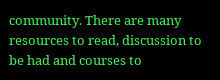community. There are many resources to read, discussion to be had and courses to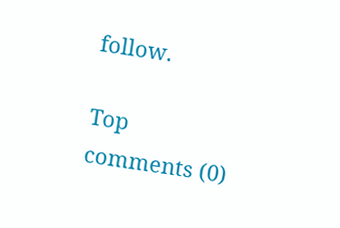follow.

Top comments (0)